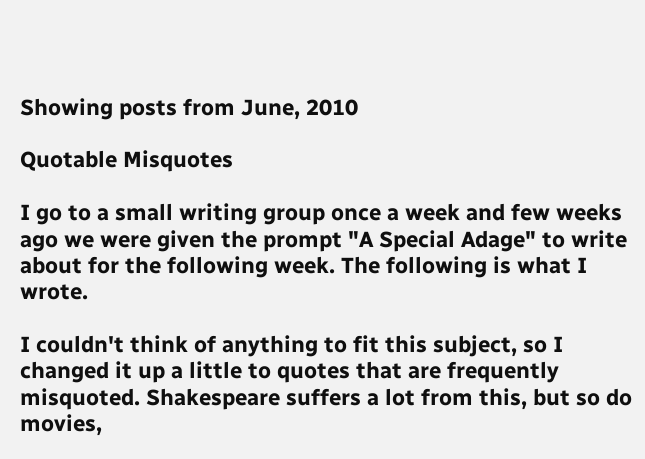Showing posts from June, 2010

Quotable Misquotes

I go to a small writing group once a week and few weeks ago we were given the prompt "A Special Adage" to write about for the following week. The following is what I wrote.

I couldn't think of anything to fit this subject, so I changed it up a little to quotes that are frequently misquoted. Shakespeare suffers a lot from this, but so do movies,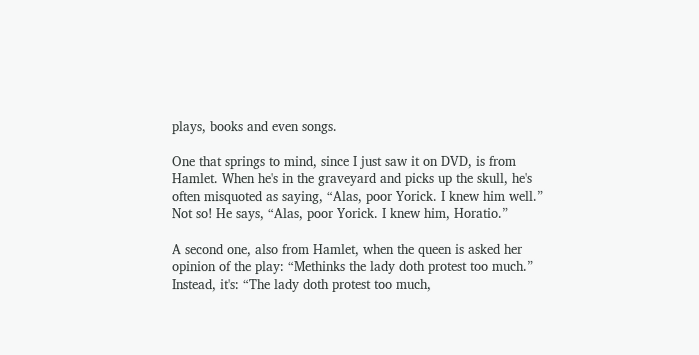plays, books and even songs.

One that springs to mind, since I just saw it on DVD, is from Hamlet. When he's in the graveyard and picks up the skull, he's often misquoted as saying, “Alas, poor Yorick. I knew him well.” Not so! He says, “Alas, poor Yorick. I knew him, Horatio.”

A second one, also from Hamlet, when the queen is asked her opinion of the play: “Methinks the lady doth protest too much.” Instead, it's: “The lady doth protest too much,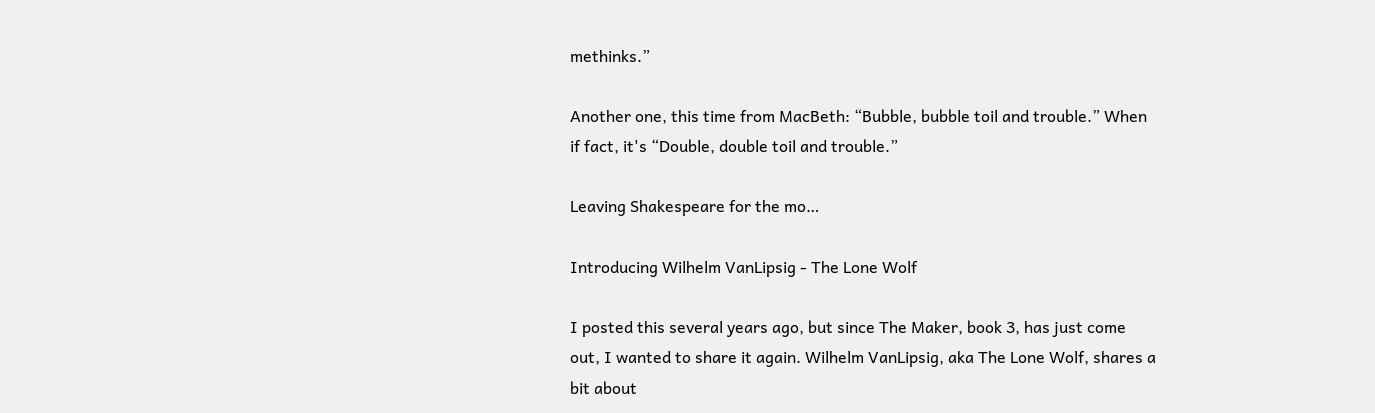methinks.”

Another one, this time from MacBeth: “Bubble, bubble toil and trouble.” When if fact, it's “Double, double toil and trouble.”

Leaving Shakespeare for the mo…

Introducing Wilhelm VanLipsig - The Lone Wolf

I posted this several years ago, but since The Maker, book 3, has just come out, I wanted to share it again. Wilhelm VanLipsig, aka The Lone Wolf, shares a bit about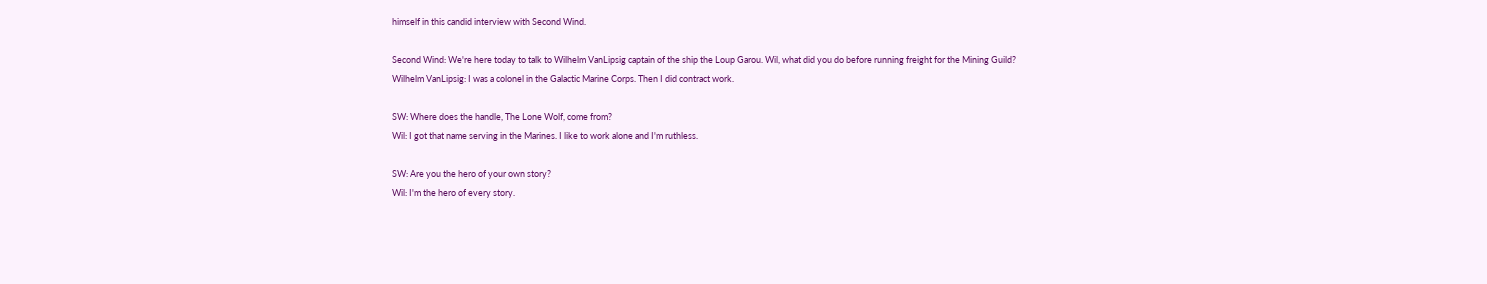himself in this candid interview with Second Wind.

Second Wind: We're here today to talk to Wilhelm VanLipsig captain of the ship the Loup Garou. Wil, what did you do before running freight for the Mining Guild?
Wilhelm VanLipsig: I was a colonel in the Galactic Marine Corps. Then I did contract work.

SW: Where does the handle, The Lone Wolf, come from?
Wil: I got that name serving in the Marines. I like to work alone and I'm ruthless.

SW: Are you the hero of your own story?
Wil: I'm the hero of every story.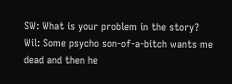SW: What is your problem in the story?
Wil: Some psycho son-of-a-bitch wants me dead and then he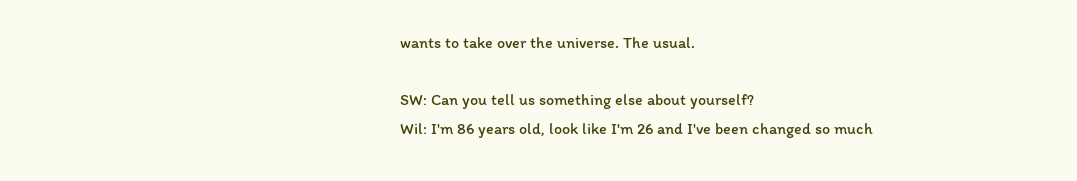wants to take over the universe. The usual.

SW: Can you tell us something else about yourself?
Wil: I'm 86 years old, look like I'm 26 and I've been changed so much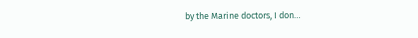by the Marine doctors, I don…